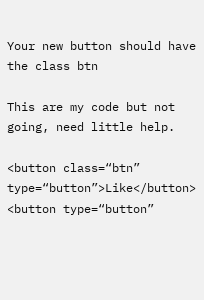Your new button should have the class btn

This are my code but not going, need little help.

<button class=“btn” type=“button”>Like</button>
<button type=“button”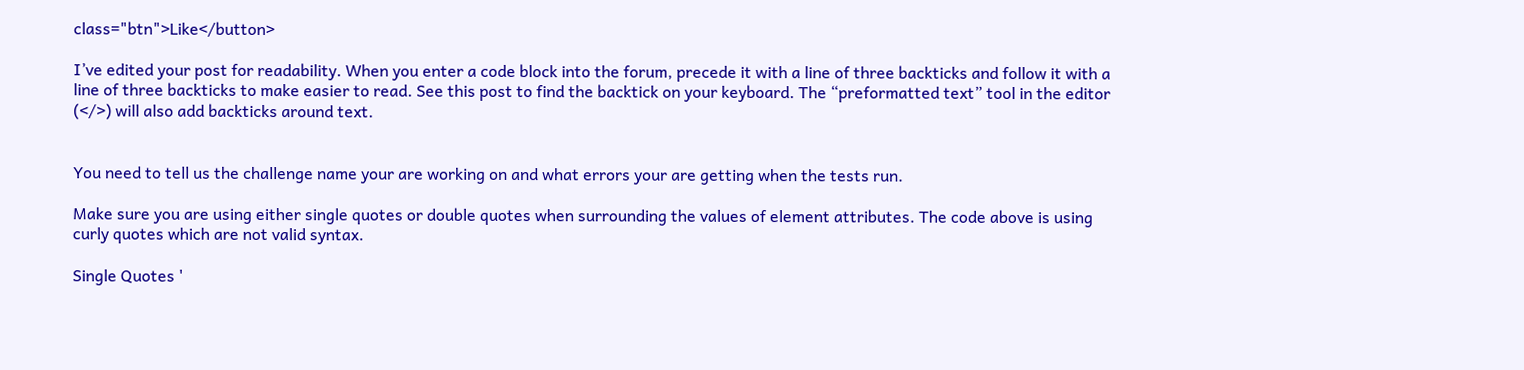class="btn">Like</button>

I’ve edited your post for readability. When you enter a code block into the forum, precede it with a line of three backticks and follow it with a line of three backticks to make easier to read. See this post to find the backtick on your keyboard. The “preformatted text” tool in the editor (</>) will also add backticks around text.


You need to tell us the challenge name your are working on and what errors your are getting when the tests run.

Make sure you are using either single quotes or double quotes when surrounding the values of element attributes. The code above is using curly quotes which are not valid syntax.

Single Quotes '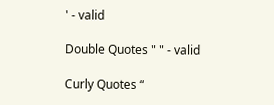' - valid

Double Quotes " " - valid

Curly Quotes “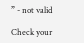” - not valid

Check your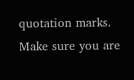quotation marks. Make sure you are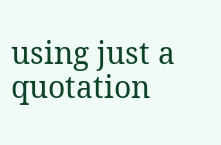using just a quotation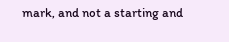mark, and not a starting and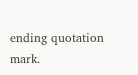ending quotation mark.